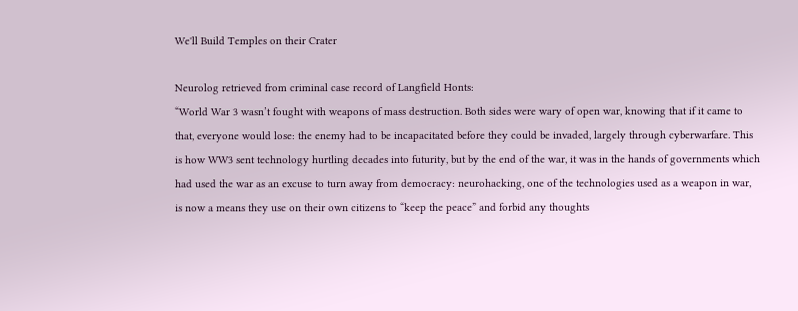We'll Build Temples on their Crater

Neurolog retrieved from criminal case record of Langfield Honts:
“World War 3 wasn’t fought with weapons of mass destruction. Both sides were wary of open war, knowing that if it came to that, everyone would lose: the enemy had to be incapacitated before they could be invaded, largely through cyberwarfare. This is how WW3 sent technology hurtling decades into futurity, but by the end of the war, it was in the hands of governments which had used the war as an excuse to turn away from democracy: neurohacking, one of the technologies used as a weapon in war, is now a means they use on their own citizens to “keep the peace” and forbid any thoughts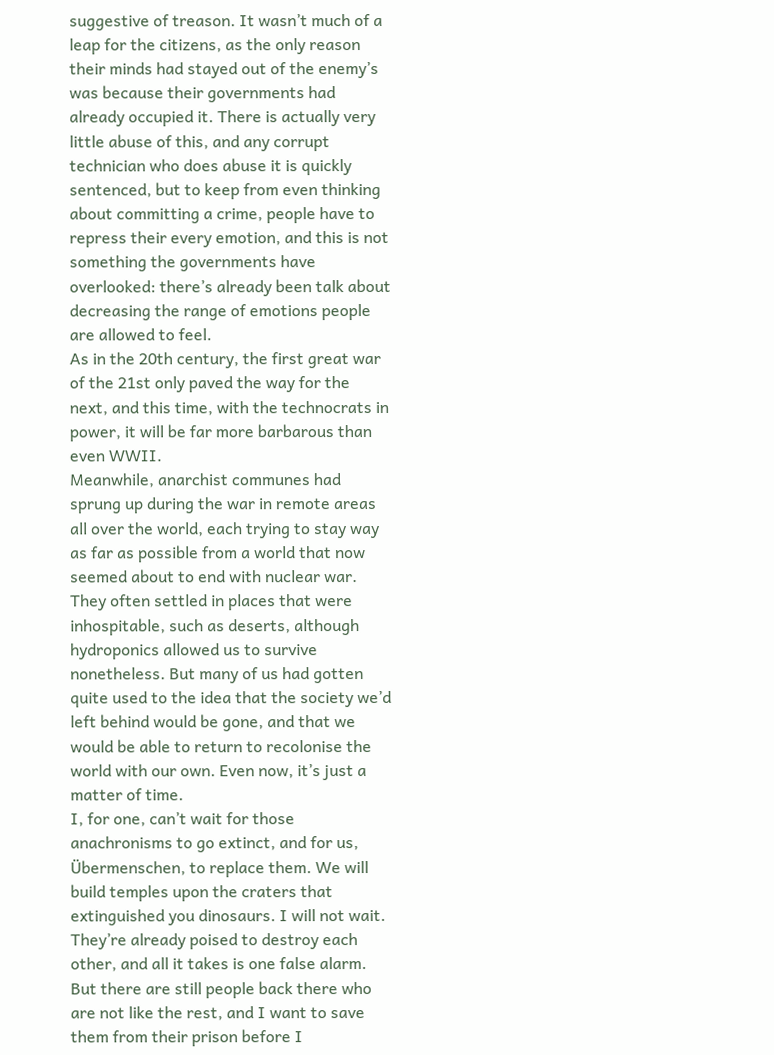suggestive of treason. It wasn’t much of a leap for the citizens, as the only reason their minds had stayed out of the enemy’s was because their governments had already occupied it. There is actually very little abuse of this, and any corrupt technician who does abuse it is quickly sentenced, but to keep from even thinking about committing a crime, people have to repress their every emotion, and this is not something the governments have overlooked: there’s already been talk about decreasing the range of emotions people are allowed to feel.
As in the 20th century, the first great war of the 21st only paved the way for the next, and this time, with the technocrats in power, it will be far more barbarous than even WWII.
Meanwhile, anarchist communes had sprung up during the war in remote areas all over the world, each trying to stay way as far as possible from a world that now seemed about to end with nuclear war. They often settled in places that were inhospitable, such as deserts, although hydroponics allowed us to survive nonetheless. But many of us had gotten quite used to the idea that the society we’d left behind would be gone, and that we would be able to return to recolonise the world with our own. Even now, it’s just a matter of time.
I, for one, can’t wait for those anachronisms to go extinct, and for us, Übermenschen, to replace them. We will build temples upon the craters that extinguished you dinosaurs. I will not wait. They’re already poised to destroy each other, and all it takes is one false alarm. But there are still people back there who are not like the rest, and I want to save them from their prison before I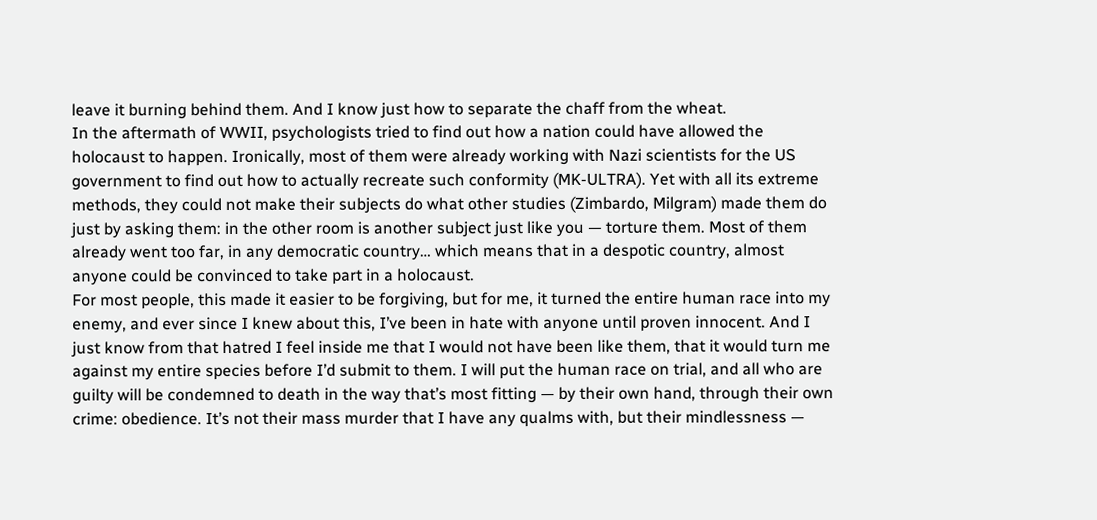leave it burning behind them. And I know just how to separate the chaff from the wheat.
In the aftermath of WWII, psychologists tried to find out how a nation could have allowed the holocaust to happen. Ironically, most of them were already working with Nazi scientists for the US government to find out how to actually recreate such conformity (MK-ULTRA). Yet with all its extreme methods, they could not make their subjects do what other studies (Zimbardo, Milgram) made them do just by asking them: in the other room is another subject just like you — torture them. Most of them already went too far, in any democratic country… which means that in a despotic country, almost anyone could be convinced to take part in a holocaust.
For most people, this made it easier to be forgiving, but for me, it turned the entire human race into my enemy, and ever since I knew about this, I’ve been in hate with anyone until proven innocent. And I just know from that hatred I feel inside me that I would not have been like them, that it would turn me against my entire species before I’d submit to them. I will put the human race on trial, and all who are guilty will be condemned to death in the way that’s most fitting — by their own hand, through their own crime: obedience. It’s not their mass murder that I have any qualms with, but their mindlessness —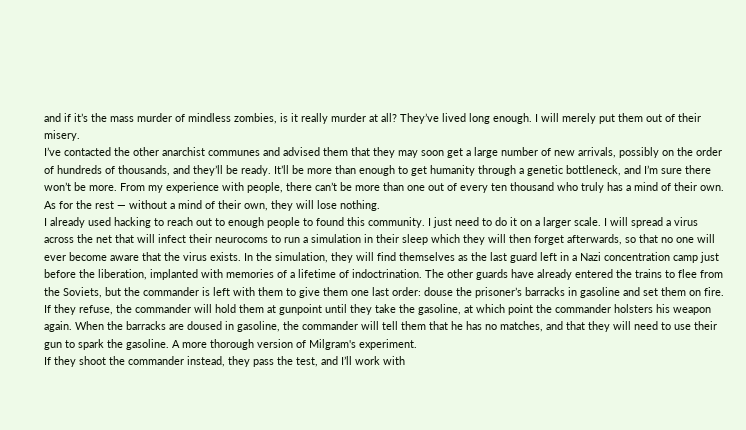and if it’s the mass murder of mindless zombies, is it really murder at all? They’ve lived long enough. I will merely put them out of their misery.
I’ve contacted the other anarchist communes and advised them that they may soon get a large number of new arrivals, possibly on the order of hundreds of thousands, and they’ll be ready. It’ll be more than enough to get humanity through a genetic bottleneck, and I’m sure there won’t be more. From my experience with people, there can’t be more than one out of every ten thousand who truly has a mind of their own. As for the rest — without a mind of their own, they will lose nothing.
I already used hacking to reach out to enough people to found this community. I just need to do it on a larger scale. I will spread a virus across the net that will infect their neurocoms to run a simulation in their sleep which they will then forget afterwards, so that no one will ever become aware that the virus exists. In the simulation, they will find themselves as the last guard left in a Nazi concentration camp just before the liberation, implanted with memories of a lifetime of indoctrination. The other guards have already entered the trains to flee from the Soviets, but the commander is left with them to give them one last order: douse the prisoner’s barracks in gasoline and set them on fire. If they refuse, the commander will hold them at gunpoint until they take the gasoline, at which point the commander holsters his weapon again. When the barracks are doused in gasoline, the commander will tell them that he has no matches, and that they will need to use their gun to spark the gasoline. A more thorough version of Milgram's experiment.
If they shoot the commander instead, they pass the test, and I’ll work with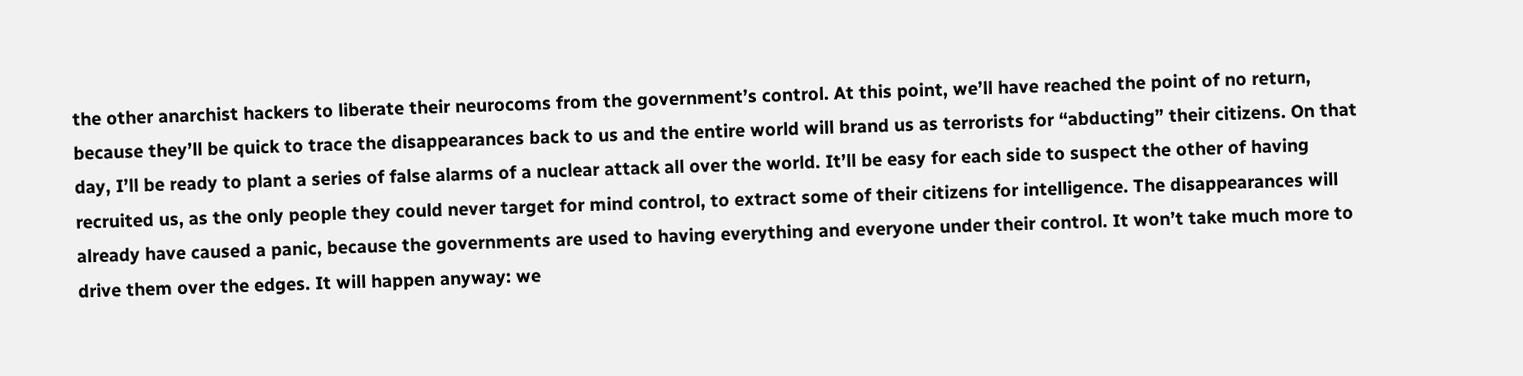the other anarchist hackers to liberate their neurocoms from the government’s control. At this point, we’ll have reached the point of no return, because they’ll be quick to trace the disappearances back to us and the entire world will brand us as terrorists for “abducting” their citizens. On that day, I’ll be ready to plant a series of false alarms of a nuclear attack all over the world. It’ll be easy for each side to suspect the other of having recruited us, as the only people they could never target for mind control, to extract some of their citizens for intelligence. The disappearances will already have caused a panic, because the governments are used to having everything and everyone under their control. It won’t take much more to drive them over the edges. It will happen anyway: we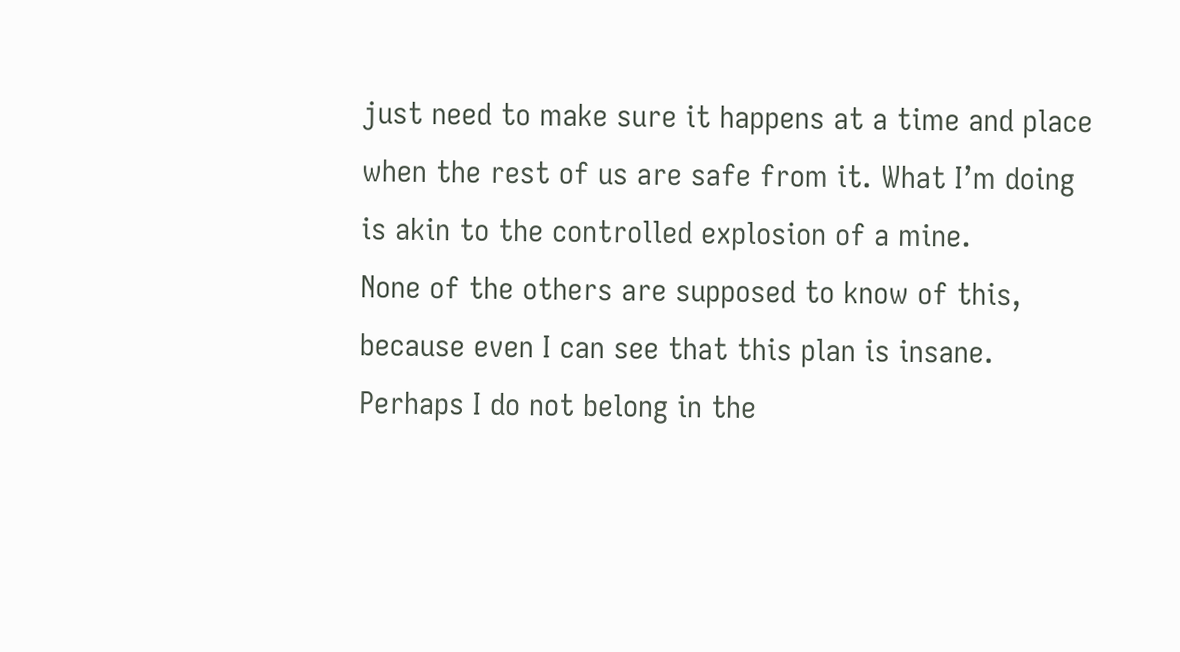just need to make sure it happens at a time and place when the rest of us are safe from it. What I’m doing is akin to the controlled explosion of a mine.
None of the others are supposed to know of this, because even I can see that this plan is insane. Perhaps I do not belong in the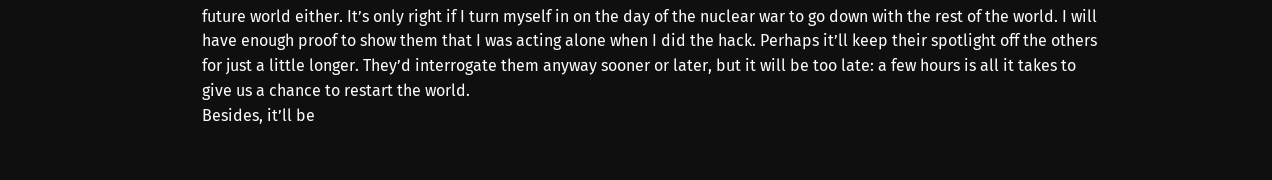future world either. It’s only right if I turn myself in on the day of the nuclear war to go down with the rest of the world. I will have enough proof to show them that I was acting alone when I did the hack. Perhaps it’ll keep their spotlight off the others for just a little longer. They’d interrogate them anyway sooner or later, but it will be too late: a few hours is all it takes to give us a chance to restart the world.
Besides, it’ll be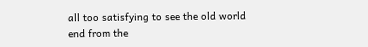all too satisfying to see the old world end from the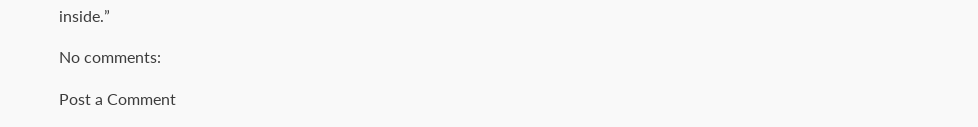inside.”

No comments:

Post a Comment